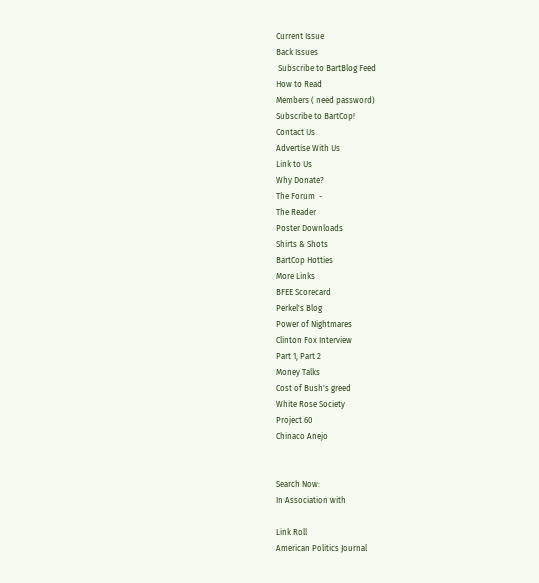Current Issue
Back Issues
 Subscribe to BartBlog Feed
How to Read
Members ( need password)
Subscribe to BartCop!
Contact Us
Advertise With Us
Link to Us
Why Donate?
The Forum  -
The Reader
Poster Downloads
Shirts & Shots
BartCop Hotties
More Links
BFEE Scorecard
Perkel's Blog
Power of Nightmares
Clinton Fox Interview
Part 1, Part 2
Money Talks
Cost of Bush's greed
White Rose Society
Project 60
Chinaco Anejo


Search Now:
In Association with

Link Roll
American Politics Journal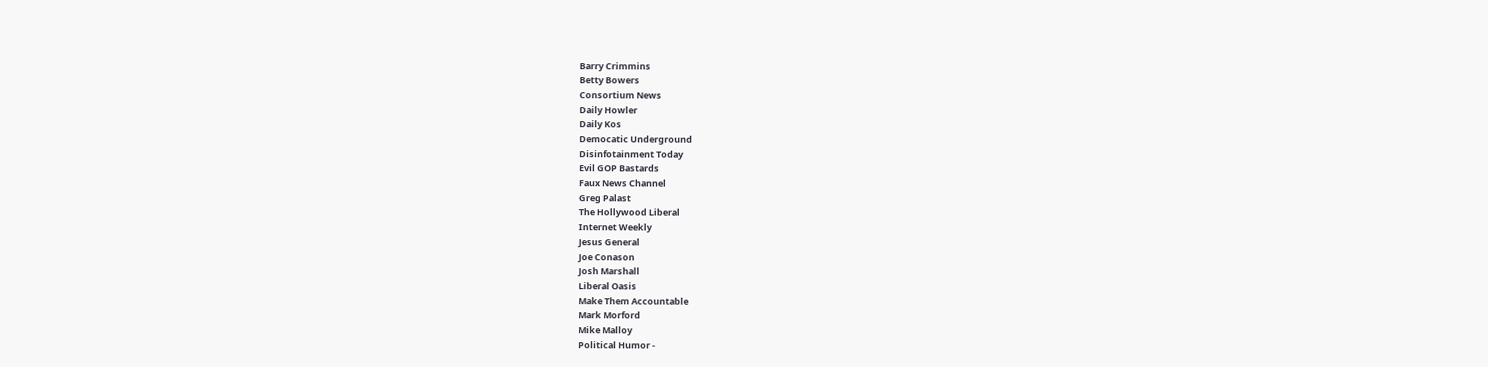Barry Crimmins
Betty Bowers
Consortium News
Daily Howler
Daily Kos
Democatic Underground
Disinfotainment Today
Evil GOP Bastards
Faux News Channel
Greg Palast
The Hollywood Liberal
Internet Weekly
Jesus General
Joe Conason
Josh Marshall
Liberal Oasis
Make Them Accountable
Mark Morford
Mike Malloy
Political Humor -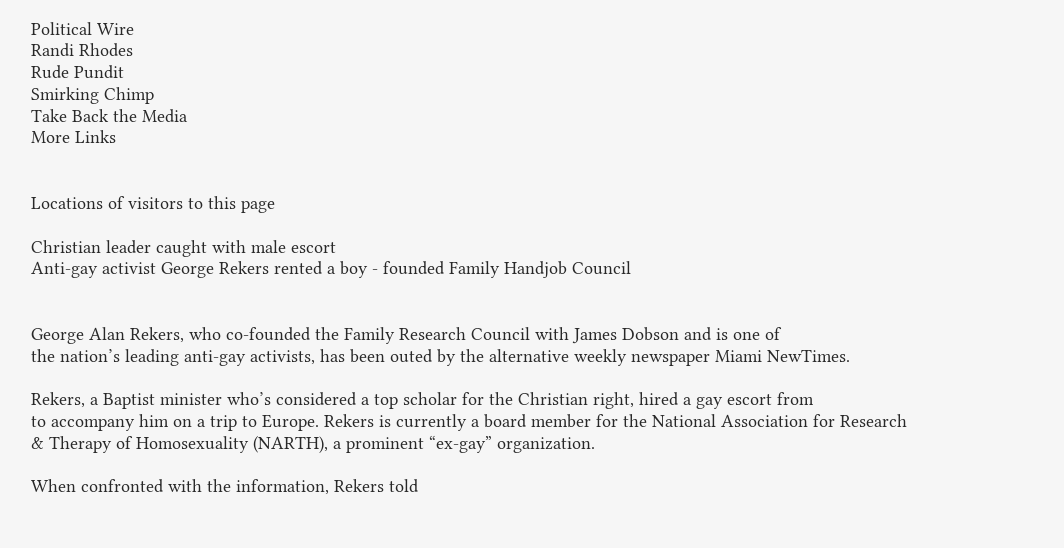Political Wire
Randi Rhodes
Rude Pundit
Smirking Chimp
Take Back the Media
More Links


Locations of visitors to this page

Christian leader caught with male escort
Anti-gay activist George Rekers rented a boy - founded Family Handjob Council


George Alan Rekers, who co-founded the Family Research Council with James Dobson and is one of
the nation’s leading anti-gay activists, has been outed by the alternative weekly newspaper Miami NewTimes.

Rekers, a Baptist minister who’s considered a top scholar for the Christian right, hired a gay escort from
to accompany him on a trip to Europe. Rekers is currently a board member for the National Association for Research
& Therapy of Homosexuality (NARTH), a prominent “ex-gay” organization.

When confronted with the information, Rekers told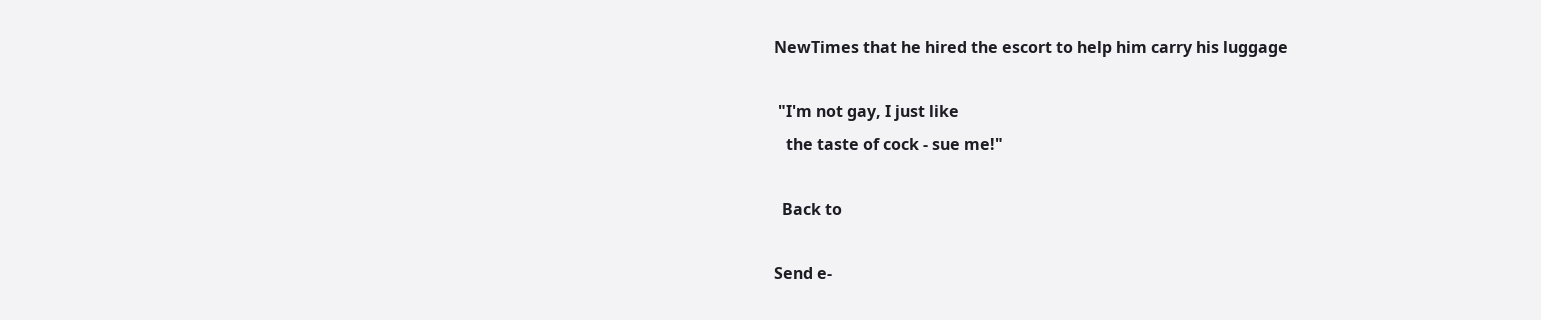NewTimes that he hired the escort to help him carry his luggage

 "I'm not gay, I just like
   the taste of cock - sue me!"

  Back to

Send e-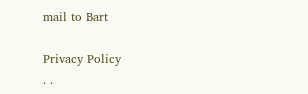mail to Bart

Privacy Policy
. .